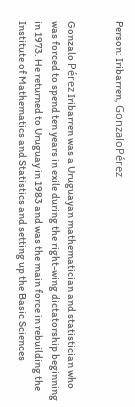Person: Iribarren, GonzaloPérez


Gonzalo Pérez Iribarren was a Uruguayan mathematician and statistician who was forced to spend ten years in exile during the right-wing dictatorship beginning in 1973. He returned to Uruguay in 1983 and was the main force in rebuilding the Institute of Mathematics and Statistics and setting up the Basic Sciences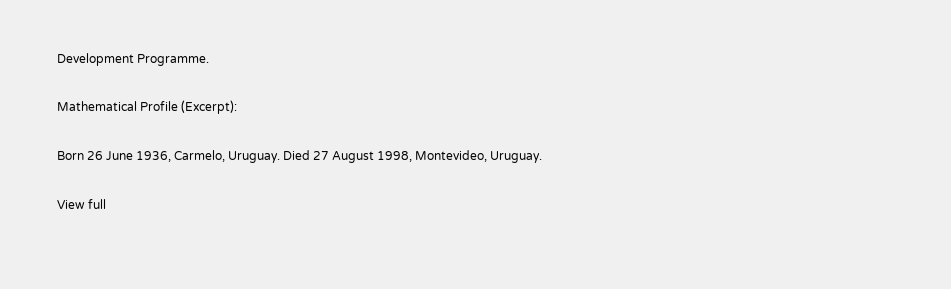Development Programme.

Mathematical Profile (Excerpt):

Born 26 June 1936, Carmelo, Uruguay. Died 27 August 1998, Montevideo, Uruguay.

View full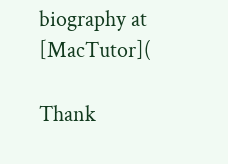biography at [MacTutor](

Thank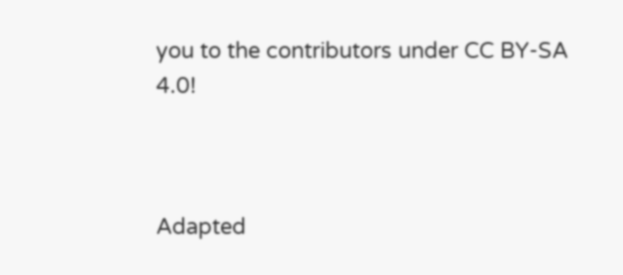you to the contributors under CC BY-SA 4.0!



Adapted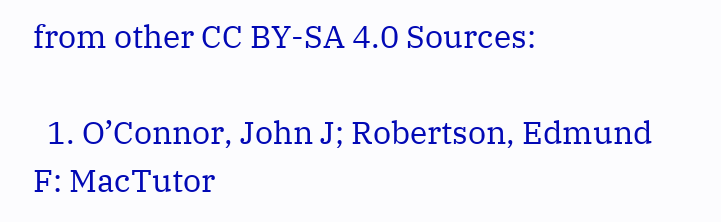from other CC BY-SA 4.0 Sources:

  1. O’Connor, John J; Robertson, Edmund F: MacTutor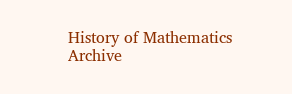History of Mathematics Archive